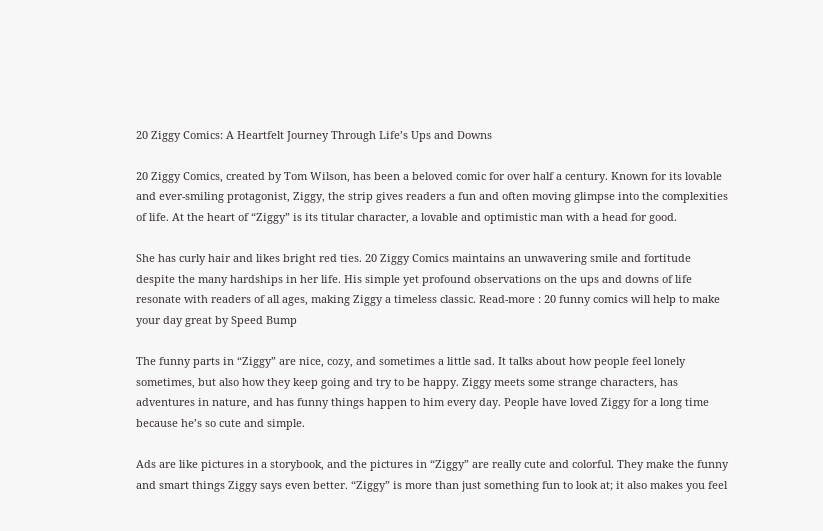20 Ziggy Comics: A Heartfelt Journey Through Life’s Ups and Downs

20 Ziggy Comics, created by Tom Wilson, has been a beloved comic for over half a century. Known for its lovable and ever-smiling protagonist, Ziggy, the strip gives readers a fun and often moving glimpse into the complexities of life. At the heart of “Ziggy” is its titular character, a lovable and optimistic man with a head for good.

She has curly hair and likes bright red ties. 20 Ziggy Comics maintains an unwavering smile and fortitude despite the many hardships in her life. His simple yet profound observations on the ups and downs of life resonate with readers of all ages, making Ziggy a timeless classic. Read-more : 20 funny comics will help to make your day great by Speed Bump

The funny parts in “Ziggy” are nice, cozy, and sometimes a little sad. It talks about how people feel lonely sometimes, but also how they keep going and try to be happy. Ziggy meets some strange characters, has adventures in nature, and has funny things happen to him every day. People have loved Ziggy for a long time because he’s so cute and simple.

Ads are like pictures in a storybook, and the pictures in “Ziggy” are really cute and colorful. They make the funny and smart things Ziggy says even better. “Ziggy” is more than just something fun to look at; it also makes you feel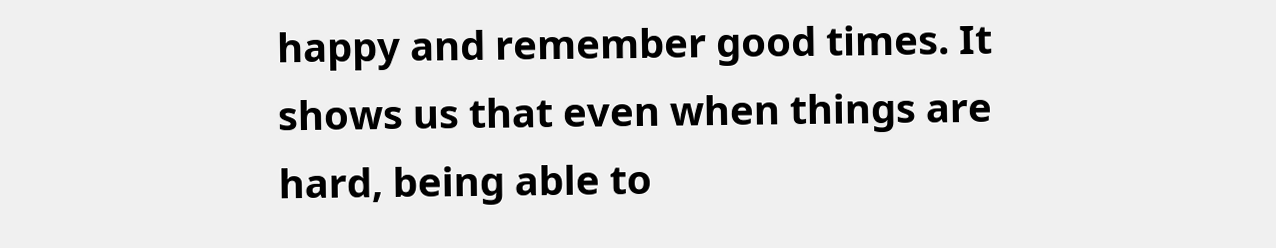happy and remember good times. It shows us that even when things are hard, being able to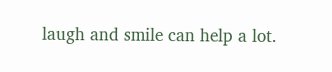laugh and smile can help a lot.